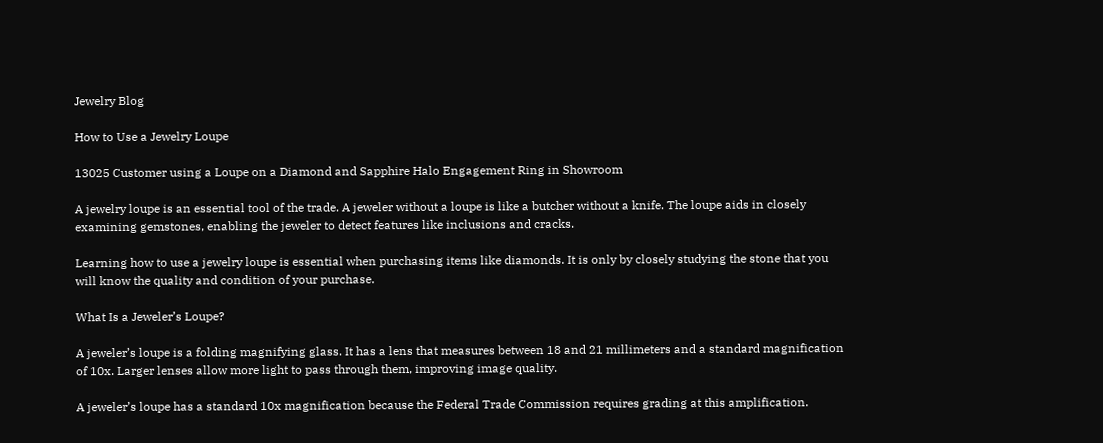Jewelry Blog

How to Use a Jewelry Loupe

13025 Customer using a Loupe on a Diamond and Sapphire Halo Engagement Ring in Showroom

A jewelry loupe is an essential tool of the trade. A jeweler without a loupe is like a butcher without a knife. The loupe aids in closely examining gemstones, enabling the jeweler to detect features like inclusions and cracks.

Learning how to use a jewelry loupe is essential when purchasing items like diamonds. It is only by closely studying the stone that you will know the quality and condition of your purchase.

What Is a Jeweler’s Loupe?

A jeweler’s loupe is a folding magnifying glass. It has a lens that measures between 18 and 21 millimeters and a standard magnification of 10x. Larger lenses allow more light to pass through them, improving image quality.

A jeweler’s loupe has a standard 10x magnification because the Federal Trade Commission requires grading at this amplification.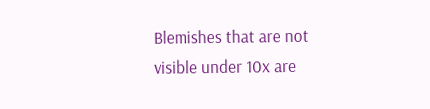Blemishes that are not visible under 10x are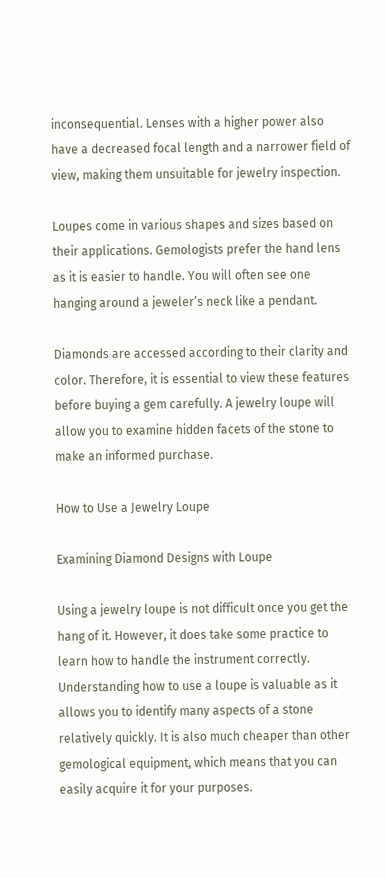inconsequential. Lenses with a higher power also have a decreased focal length and a narrower field of view, making them unsuitable for jewelry inspection.

Loupes come in various shapes and sizes based on their applications. Gemologists prefer the hand lens as it is easier to handle. You will often see one hanging around a jeweler’s neck like a pendant.

Diamonds are accessed according to their clarity and color. Therefore, it is essential to view these features before buying a gem carefully. A jewelry loupe will allow you to examine hidden facets of the stone to make an informed purchase.

How to Use a Jewelry Loupe

Examining Diamond Designs with Loupe

Using a jewelry loupe is not difficult once you get the hang of it. However, it does take some practice to learn how to handle the instrument correctly. Understanding how to use a loupe is valuable as it allows you to identify many aspects of a stone relatively quickly. It is also much cheaper than other gemological equipment, which means that you can easily acquire it for your purposes.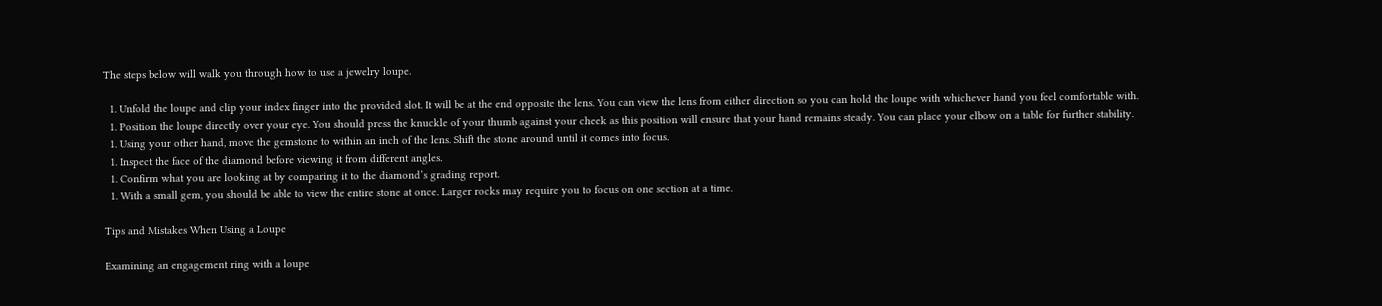The steps below will walk you through how to use a jewelry loupe.

  1. Unfold the loupe and clip your index finger into the provided slot. It will be at the end opposite the lens. You can view the lens from either direction so you can hold the loupe with whichever hand you feel comfortable with.
  1. Position the loupe directly over your eye. You should press the knuckle of your thumb against your cheek as this position will ensure that your hand remains steady. You can place your elbow on a table for further stability.
  1. Using your other hand, move the gemstone to within an inch of the lens. Shift the stone around until it comes into focus.
  1. Inspect the face of the diamond before viewing it from different angles.
  1. Confirm what you are looking at by comparing it to the diamond’s grading report.
  1. With a small gem, you should be able to view the entire stone at once. Larger rocks may require you to focus on one section at a time.

Tips and Mistakes When Using a Loupe

Examining an engagement ring with a loupe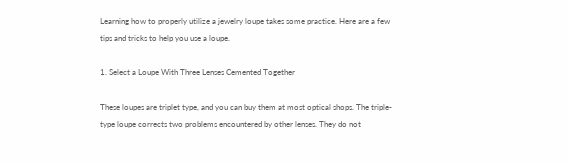Learning how to properly utilize a jewelry loupe takes some practice. Here are a few tips and tricks to help you use a loupe.

1. Select a Loupe With Three Lenses Cemented Together

These loupes are triplet type, and you can buy them at most optical shops. The triple-type loupe corrects two problems encountered by other lenses. They do not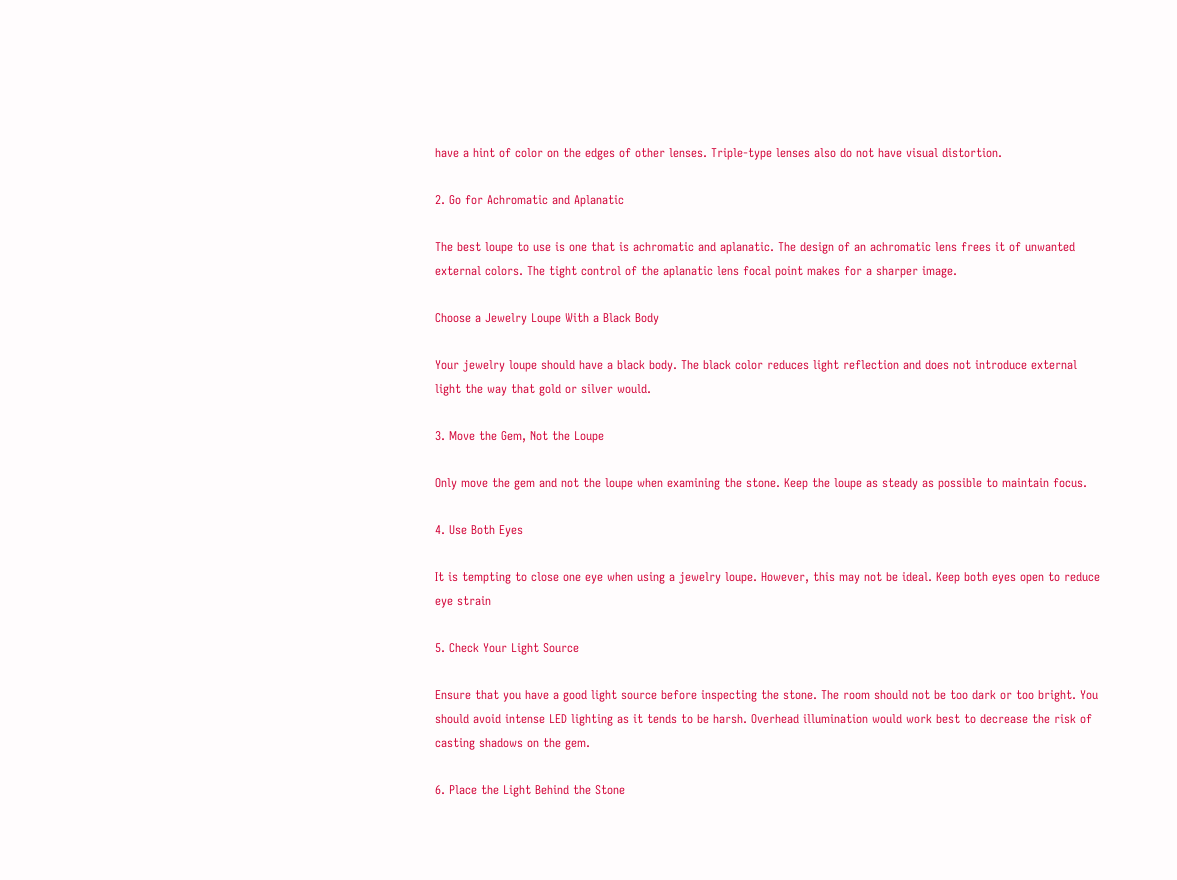have a hint of color on the edges of other lenses. Triple-type lenses also do not have visual distortion.

2. Go for Achromatic and Aplanatic

The best loupe to use is one that is achromatic and aplanatic. The design of an achromatic lens frees it of unwanted external colors. The tight control of the aplanatic lens focal point makes for a sharper image.

Choose a Jewelry Loupe With a Black Body

Your jewelry loupe should have a black body. The black color reduces light reflection and does not introduce external light the way that gold or silver would.

3. Move the Gem, Not the Loupe

Only move the gem and not the loupe when examining the stone. Keep the loupe as steady as possible to maintain focus.

4. Use Both Eyes

It is tempting to close one eye when using a jewelry loupe. However, this may not be ideal. Keep both eyes open to reduce eye strain

5. Check Your Light Source

Ensure that you have a good light source before inspecting the stone. The room should not be too dark or too bright. You should avoid intense LED lighting as it tends to be harsh. Overhead illumination would work best to decrease the risk of casting shadows on the gem.

6. Place the Light Behind the Stone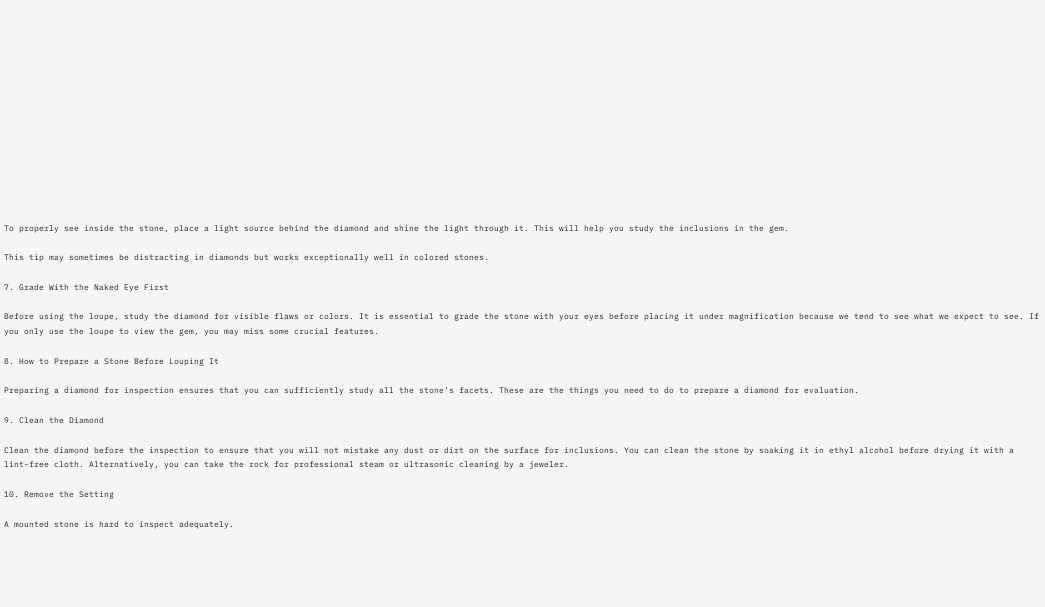To properly see inside the stone, place a light source behind the diamond and shine the light through it. This will help you study the inclusions in the gem.

This tip may sometimes be distracting in diamonds but works exceptionally well in colored stones.

7. Grade With the Naked Eye First

Before using the loupe, study the diamond for visible flaws or colors. It is essential to grade the stone with your eyes before placing it under magnification because we tend to see what we expect to see. If you only use the loupe to view the gem, you may miss some crucial features.

8. How to Prepare a Stone Before Louping It

Preparing a diamond for inspection ensures that you can sufficiently study all the stone’s facets. These are the things you need to do to prepare a diamond for evaluation.

9. Clean the Diamond

Clean the diamond before the inspection to ensure that you will not mistake any dust or dirt on the surface for inclusions. You can clean the stone by soaking it in ethyl alcohol before drying it with a lint-free cloth. Alternatively, you can take the rock for professional steam or ultrasonic cleaning by a jeweler.

10. Remove the Setting

A mounted stone is hard to inspect adequately.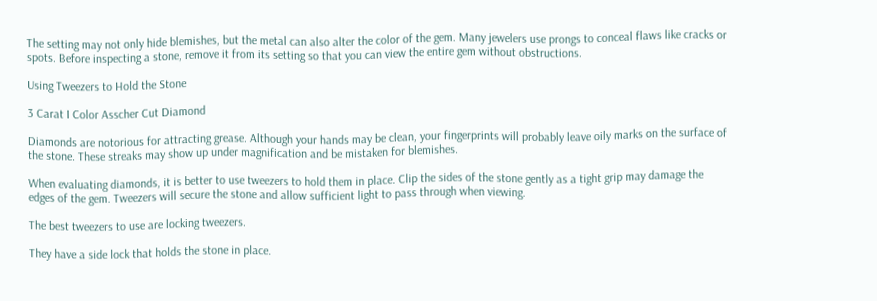The setting may not only hide blemishes, but the metal can also alter the color of the gem. Many jewelers use prongs to conceal flaws like cracks or spots. Before inspecting a stone, remove it from its setting so that you can view the entire gem without obstructions.

Using Tweezers to Hold the Stone

3 Carat I Color Asscher Cut Diamond

Diamonds are notorious for attracting grease. Although your hands may be clean, your fingerprints will probably leave oily marks on the surface of the stone. These streaks may show up under magnification and be mistaken for blemishes.

When evaluating diamonds, it is better to use tweezers to hold them in place. Clip the sides of the stone gently as a tight grip may damage the edges of the gem. Tweezers will secure the stone and allow sufficient light to pass through when viewing.

The best tweezers to use are locking tweezers.

They have a side lock that holds the stone in place.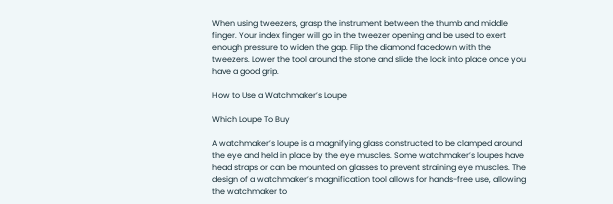When using tweezers, grasp the instrument between the thumb and middle finger. Your index finger will go in the tweezer opening and be used to exert enough pressure to widen the gap. Flip the diamond facedown with the tweezers. Lower the tool around the stone and slide the lock into place once you have a good grip.

How to Use a Watchmaker’s Loupe

Which Loupe To Buy

A watchmaker’s loupe is a magnifying glass constructed to be clamped around the eye and held in place by the eye muscles. Some watchmaker’s loupes have head straps or can be mounted on glasses to prevent straining eye muscles. The design of a watchmaker’s magnification tool allows for hands-free use, allowing the watchmaker to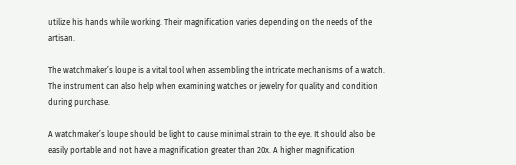utilize his hands while working. Their magnification varies depending on the needs of the artisan.

The watchmaker’s loupe is a vital tool when assembling the intricate mechanisms of a watch. The instrument can also help when examining watches or jewelry for quality and condition during purchase.

A watchmaker’s loupe should be light to cause minimal strain to the eye. It should also be easily portable and not have a magnification greater than 20x. A higher magnification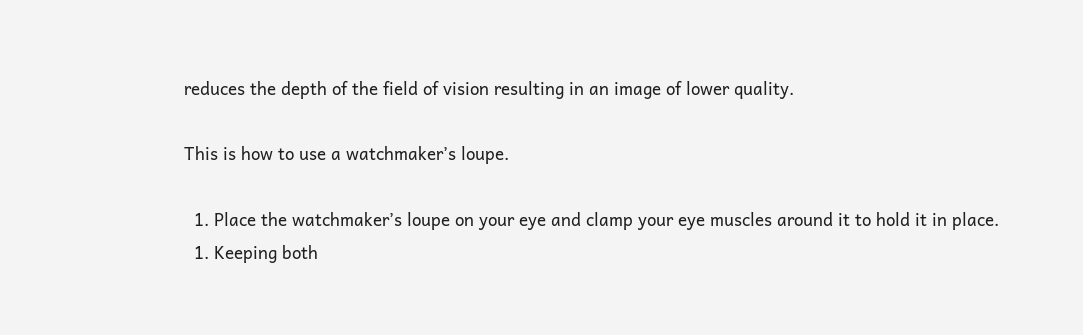reduces the depth of the field of vision resulting in an image of lower quality.

This is how to use a watchmaker’s loupe.

  1. Place the watchmaker’s loupe on your eye and clamp your eye muscles around it to hold it in place.
  1. Keeping both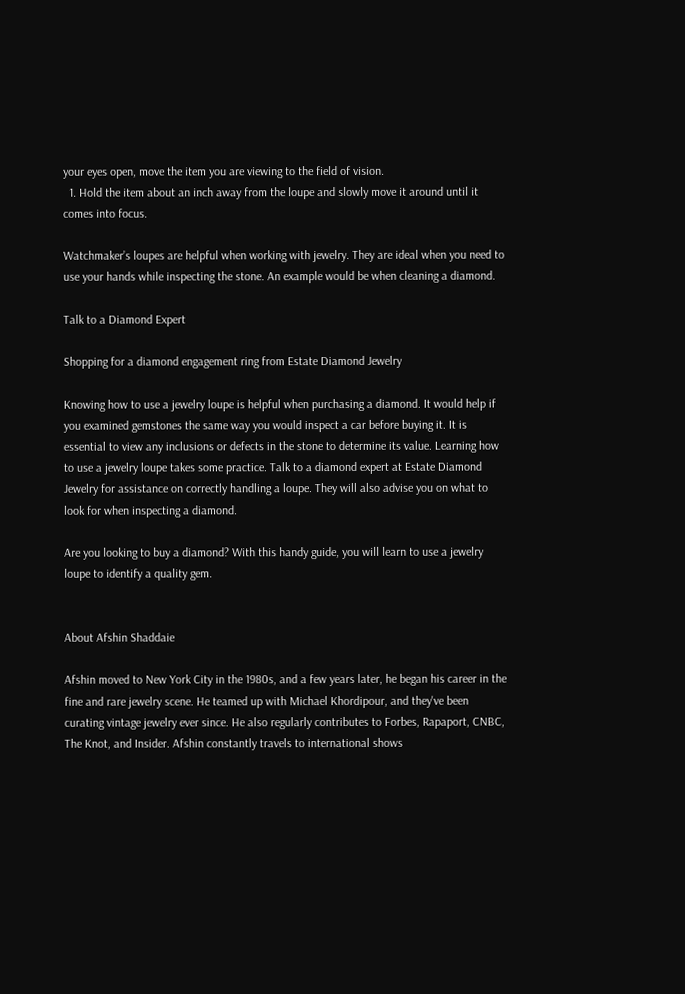your eyes open, move the item you are viewing to the field of vision.
  1. Hold the item about an inch away from the loupe and slowly move it around until it comes into focus.

Watchmaker’s loupes are helpful when working with jewelry. They are ideal when you need to use your hands while inspecting the stone. An example would be when cleaning a diamond.

Talk to a Diamond Expert

Shopping for a diamond engagement ring from Estate Diamond Jewelry

Knowing how to use a jewelry loupe is helpful when purchasing a diamond. It would help if you examined gemstones the same way you would inspect a car before buying it. It is essential to view any inclusions or defects in the stone to determine its value. Learning how to use a jewelry loupe takes some practice. Talk to a diamond expert at Estate Diamond Jewelry for assistance on correctly handling a loupe. They will also advise you on what to look for when inspecting a diamond.

Are you looking to buy a diamond? With this handy guide, you will learn to use a jewelry loupe to identify a quality gem.


About Afshin Shaddaie

Afshin moved to New York City in the 1980s, and a few years later, he began his career in the fine and rare jewelry scene. He teamed up with Michael Khordipour, and they've been curating vintage jewelry ever since. He also regularly contributes to Forbes, Rapaport, CNBC, The Knot, and Insider. Afshin constantly travels to international shows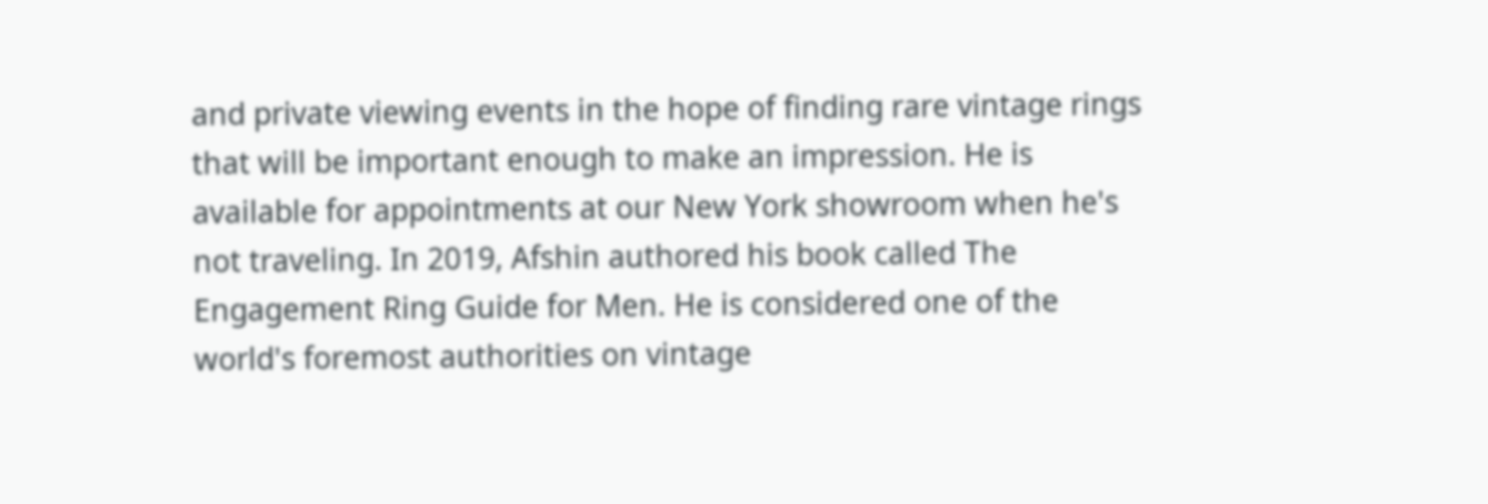and private viewing events in the hope of finding rare vintage rings that will be important enough to make an impression. He is available for appointments at our New York showroom when he's not traveling. In 2019, Afshin authored his book called The Engagement Ring Guide for Men. He is considered one of the world's foremost authorities on vintage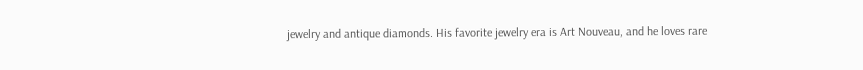jewelry and antique diamonds. His favorite jewelry era is Art Nouveau, and he loves rare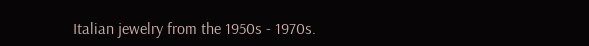Italian jewelry from the 1950s - 1970s.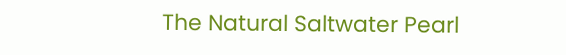The Natural Saltwater Pearl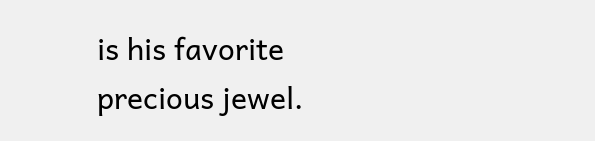is his favorite precious jewel.